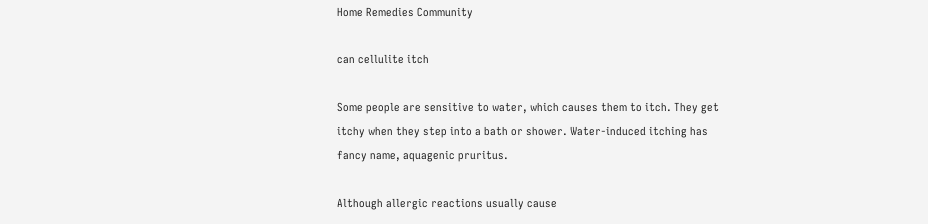Home Remedies Community

can cellulite itch

Some people are sensitive to water, which causes them to itch. They get itchy when they step into a bath or shower. Water-induced itching has fancy name, aquagenic pruritus.

Although allergic reactions usually cause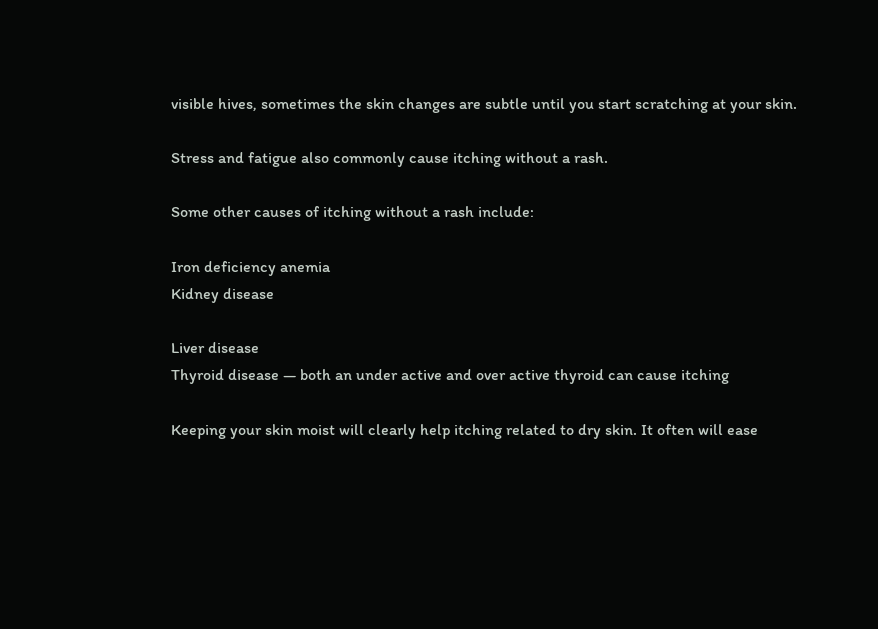visible hives, sometimes the skin changes are subtle until you start scratching at your skin.

Stress and fatigue also commonly cause itching without a rash.

Some other causes of itching without a rash include:

Iron deficiency anemia
Kidney disease

Liver disease
Thyroid disease — both an under active and over active thyroid can cause itching

Keeping your skin moist will clearly help itching related to dry skin. It often will ease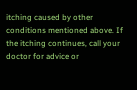itching caused by other conditions mentioned above. If the itching continues, call your doctor for advice or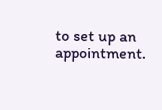to set up an appointment.